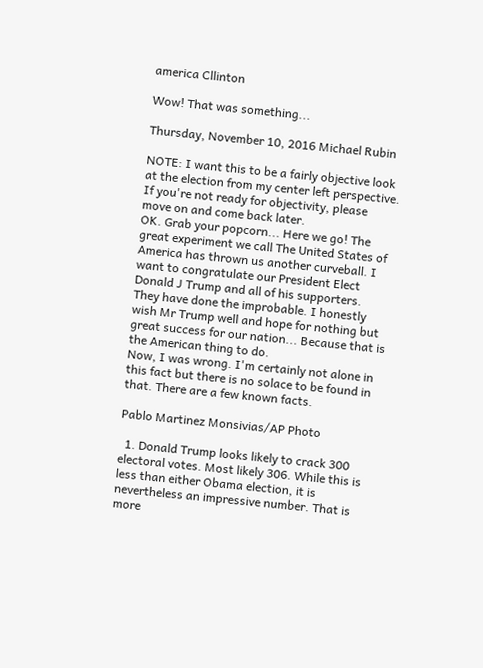america Cllinton

Wow! That was something...

Thursday, November 10, 2016 Michael Rubin

NOTE: I want this to be a fairly objective look at the election from my center left perspective. If you're not ready for objectivity, please move on and come back later.
OK. Grab your popcorn... Here we go! The great experiment we call The United States of America has thrown us another curveball. I want to congratulate our President Elect Donald J Trump and all of his supporters. They have done the improbable. I honestly wish Mr Trump well and hope for nothing but great success for our nation... Because that is the American thing to do.
Now, I was wrong. I'm certainly not alone in this fact but there is no solace to be found in that. There are a few known facts.

Pablo Martinez Monsivias/AP Photo

  1. Donald Trump looks likely to crack 300 electoral votes. Most likely 306. While this is less than either Obama election, it is nevertheless an impressive number. That is more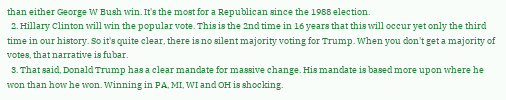than either George W Bush win. It's the most for a Republican since the 1988 election.
  2. Hillary Clinton will win the popular vote. This is the 2nd time in 16 years that this will occur yet only the third time in our history. So it's quite clear, there is no silent majority voting for Trump. When you don't get a majority of votes, that narrative is fubar.
  3. That said, Donald Trump has a clear mandate for massive change. His mandate is based more upon where he won than how he won. Winning in PA, MI, WI and OH is shocking.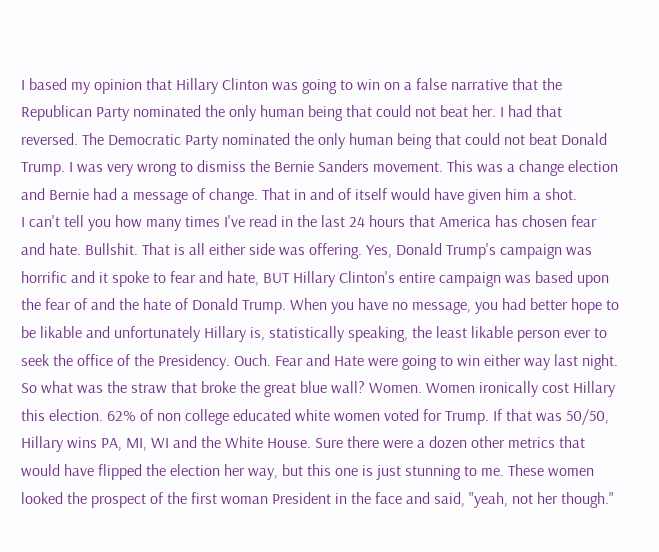I based my opinion that Hillary Clinton was going to win on a false narrative that the Republican Party nominated the only human being that could not beat her. I had that reversed. The Democratic Party nominated the only human being that could not beat Donald Trump. I was very wrong to dismiss the Bernie Sanders movement. This was a change election and Bernie had a message of change. That in and of itself would have given him a shot.
I can't tell you how many times I've read in the last 24 hours that America has chosen fear and hate. Bullshit. That is all either side was offering. Yes, Donald Trump's campaign was horrific and it spoke to fear and hate, BUT Hillary Clinton's entire campaign was based upon the fear of and the hate of Donald Trump. When you have no message, you had better hope to be likable and unfortunately Hillary is, statistically speaking, the least likable person ever to seek the office of the Presidency. Ouch. Fear and Hate were going to win either way last night.
So what was the straw that broke the great blue wall? Women. Women ironically cost Hillary this election. 62% of non college educated white women voted for Trump. If that was 50/50, Hillary wins PA, MI, WI and the White House. Sure there were a dozen other metrics that would have flipped the election her way, but this one is just stunning to me. These women looked the prospect of the first woman President in the face and said, "yeah, not her though."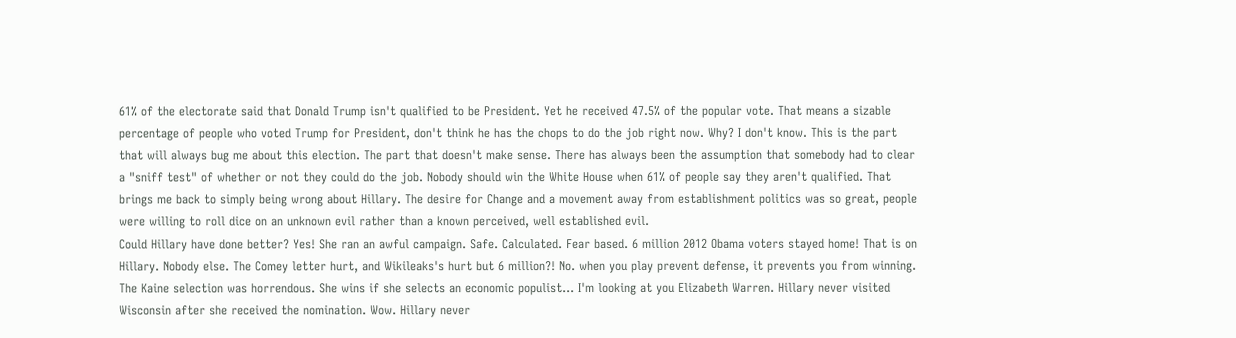61% of the electorate said that Donald Trump isn't qualified to be President. Yet he received 47.5% of the popular vote. That means a sizable percentage of people who voted Trump for President, don't think he has the chops to do the job right now. Why? I don't know. This is the part that will always bug me about this election. The part that doesn't make sense. There has always been the assumption that somebody had to clear a "sniff test" of whether or not they could do the job. Nobody should win the White House when 61% of people say they aren't qualified. That brings me back to simply being wrong about Hillary. The desire for Change and a movement away from establishment politics was so great, people were willing to roll dice on an unknown evil rather than a known perceived, well established evil.
Could Hillary have done better? Yes! She ran an awful campaign. Safe. Calculated. Fear based. 6 million 2012 Obama voters stayed home! That is on Hillary. Nobody else. The Comey letter hurt, and Wikileaks's hurt but 6 million?! No. when you play prevent defense, it prevents you from winning. The Kaine selection was horrendous. She wins if she selects an economic populist... I'm looking at you Elizabeth Warren. Hillary never visited Wisconsin after she received the nomination. Wow. Hillary never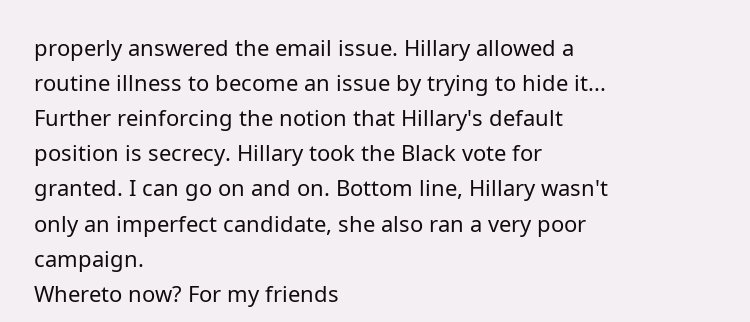properly answered the email issue. Hillary allowed a routine illness to become an issue by trying to hide it... Further reinforcing the notion that Hillary's default position is secrecy. Hillary took the Black vote for granted. I can go on and on. Bottom line, Hillary wasn't only an imperfect candidate, she also ran a very poor campaign.
Whereto now? For my friends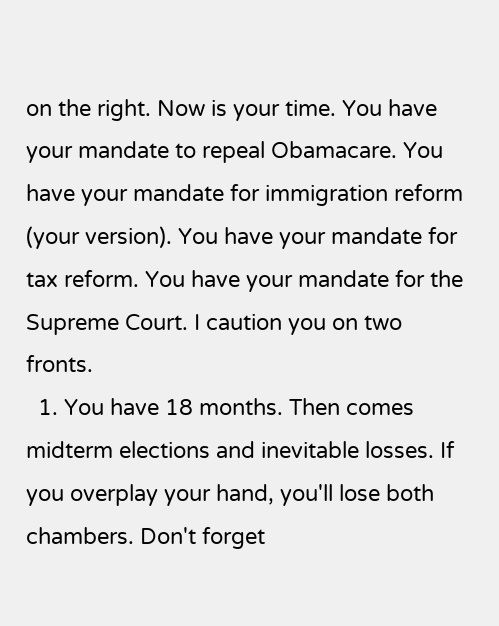on the right. Now is your time. You have your mandate to repeal Obamacare. You have your mandate for immigration reform (your version). You have your mandate for tax reform. You have your mandate for the Supreme Court. I caution you on two fronts.
  1. You have 18 months. Then comes midterm elections and inevitable losses. If you overplay your hand, you'll lose both chambers. Don't forget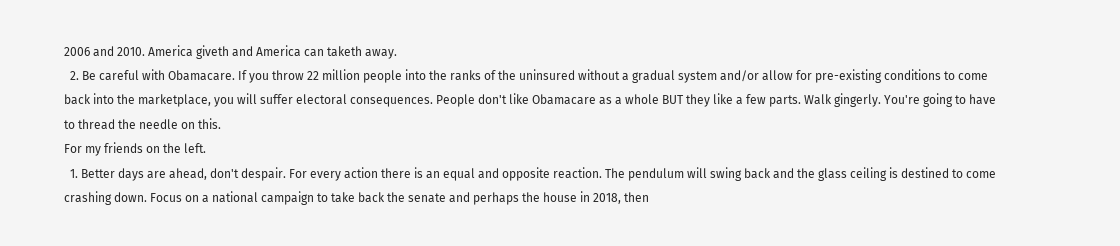2006 and 2010. America giveth and America can taketh away.
  2. Be careful with Obamacare. If you throw 22 million people into the ranks of the uninsured without a gradual system and/or allow for pre-existing conditions to come back into the marketplace, you will suffer electoral consequences. People don't like Obamacare as a whole BUT they like a few parts. Walk gingerly. You're going to have to thread the needle on this.
For my friends on the left.
  1. Better days are ahead, don't despair. For every action there is an equal and opposite reaction. The pendulum will swing back and the glass ceiling is destined to come crashing down. Focus on a national campaign to take back the senate and perhaps the house in 2018, then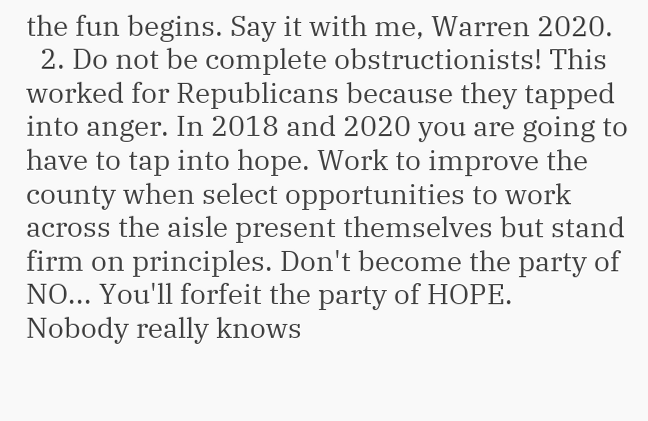the fun begins. Say it with me, Warren 2020.
  2. Do not be complete obstructionists! This worked for Republicans because they tapped into anger. In 2018 and 2020 you are going to have to tap into hope. Work to improve the county when select opportunities to work across the aisle present themselves but stand firm on principles. Don't become the party of NO... You'll forfeit the party of HOPE.
Nobody really knows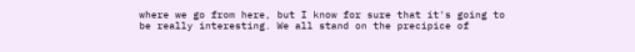where we go from here, but I know for sure that it's going to be really interesting. We all stand on the precipice of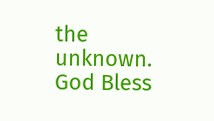the unknown. God Bless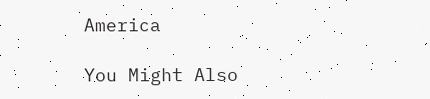America

You Might Also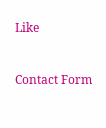Like



Contact Form